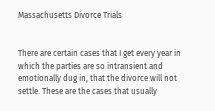Massachusetts Divorce Trials


There are certain cases that I get every year in which the parties are so intransient and emotionally dug in, that the divorce will not settle. These are the cases that usually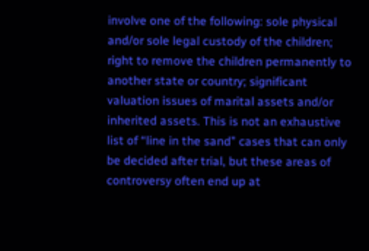involve one of the following: sole physical and/or sole legal custody of the children; right to remove the children permanently to another state or country; significant valuation issues of marital assets and/or inherited assets. This is not an exhaustive list of “line in the sand” cases that can only be decided after trial, but these areas of controversy often end up at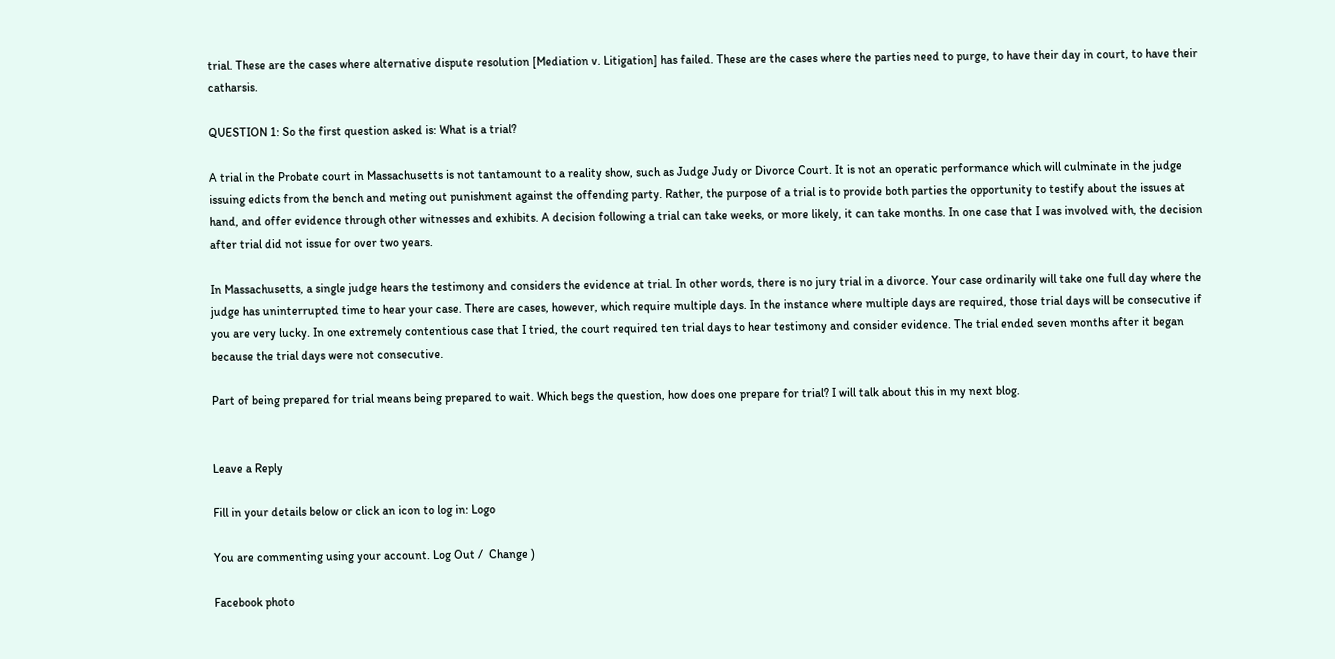trial. These are the cases where alternative dispute resolution [Mediation v. Litigation] has failed. These are the cases where the parties need to purge, to have their day in court, to have their catharsis.

QUESTION 1: So the first question asked is: What is a trial?

A trial in the Probate court in Massachusetts is not tantamount to a reality show, such as Judge Judy or Divorce Court. It is not an operatic performance which will culminate in the judge issuing edicts from the bench and meting out punishment against the offending party. Rather, the purpose of a trial is to provide both parties the opportunity to testify about the issues at hand, and offer evidence through other witnesses and exhibits. A decision following a trial can take weeks, or more likely, it can take months. In one case that I was involved with, the decision after trial did not issue for over two years.

In Massachusetts, a single judge hears the testimony and considers the evidence at trial. In other words, there is no jury trial in a divorce. Your case ordinarily will take one full day where the judge has uninterrupted time to hear your case. There are cases, however, which require multiple days. In the instance where multiple days are required, those trial days will be consecutive if you are very lucky. In one extremely contentious case that I tried, the court required ten trial days to hear testimony and consider evidence. The trial ended seven months after it began because the trial days were not consecutive.

Part of being prepared for trial means being prepared to wait. Which begs the question, how does one prepare for trial? I will talk about this in my next blog.


Leave a Reply

Fill in your details below or click an icon to log in: Logo

You are commenting using your account. Log Out /  Change )

Facebook photo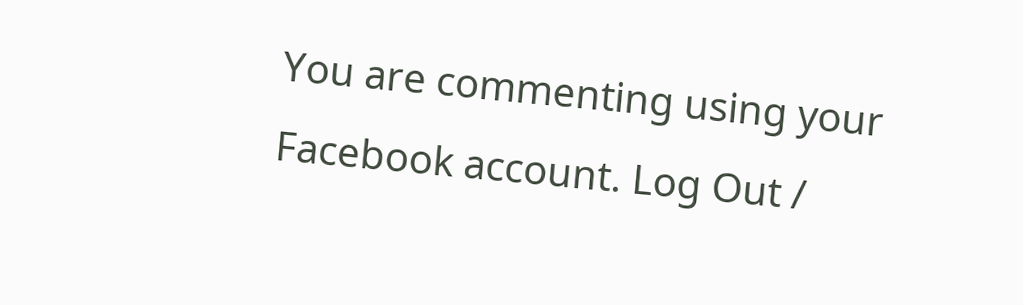You are commenting using your Facebook account. Log Out /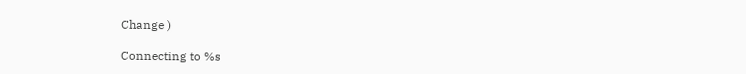Change )

Connecting to %s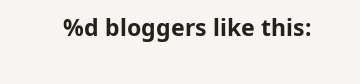%d bloggers like this: